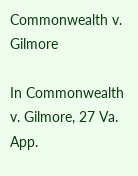Commonwealth v. Gilmore

In Commonwealth v. Gilmore, 27 Va. App.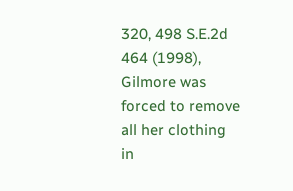320, 498 S.E.2d 464 (1998), Gilmore was forced to remove all her clothing in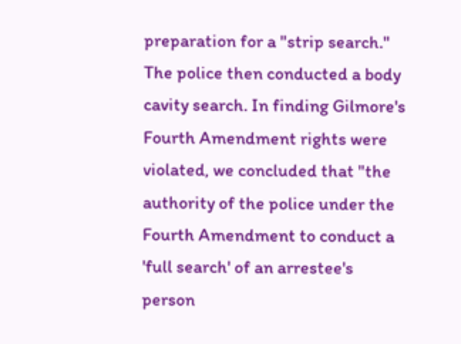preparation for a "strip search." The police then conducted a body cavity search. In finding Gilmore's Fourth Amendment rights were violated, we concluded that "the authority of the police under the Fourth Amendment to conduct a 'full search' of an arrestee's person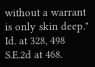without a warrant is only skin deep." Id. at 328, 498 S.E.2d at 468.